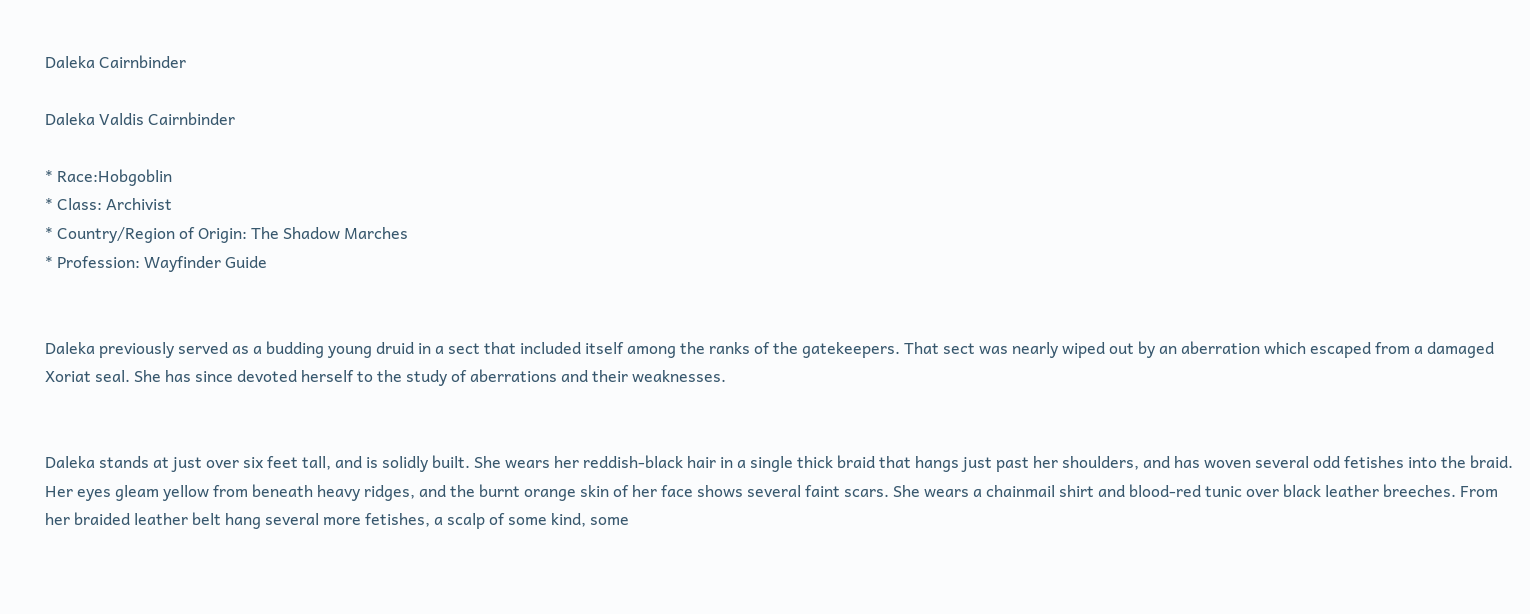Daleka Cairnbinder

Daleka Valdis Cairnbinder

* Race:Hobgoblin
* Class: Archivist
* Country/Region of Origin: The Shadow Marches
* Profession: Wayfinder Guide


Daleka previously served as a budding young druid in a sect that included itself among the ranks of the gatekeepers. That sect was nearly wiped out by an aberration which escaped from a damaged Xoriat seal. She has since devoted herself to the study of aberrations and their weaknesses.


Daleka stands at just over six feet tall, and is solidly built. She wears her reddish-black hair in a single thick braid that hangs just past her shoulders, and has woven several odd fetishes into the braid. Her eyes gleam yellow from beneath heavy ridges, and the burnt orange skin of her face shows several faint scars. She wears a chainmail shirt and blood-red tunic over black leather breeches. From her braided leather belt hang several more fetishes, a scalp of some kind, some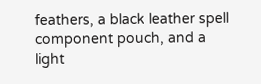feathers, a black leather spell component pouch, and a light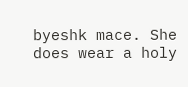byeshk mace. She does wear a holy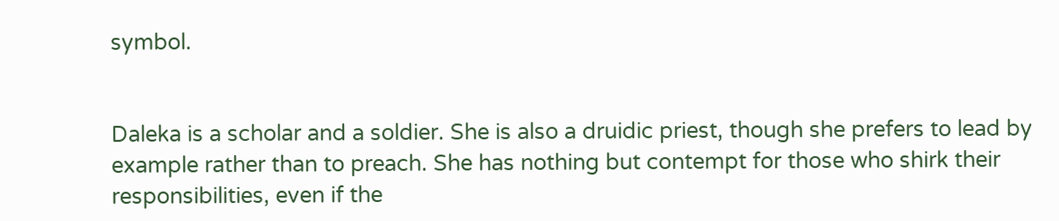symbol.


Daleka is a scholar and a soldier. She is also a druidic priest, though she prefers to lead by example rather than to preach. She has nothing but contempt for those who shirk their responsibilities, even if the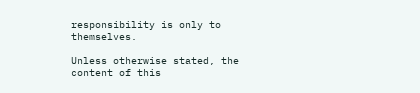responsibility is only to themselves.

Unless otherwise stated, the content of this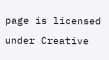page is licensed under Creative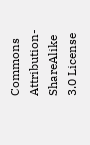Commons Attribution-ShareAlike 3.0 License